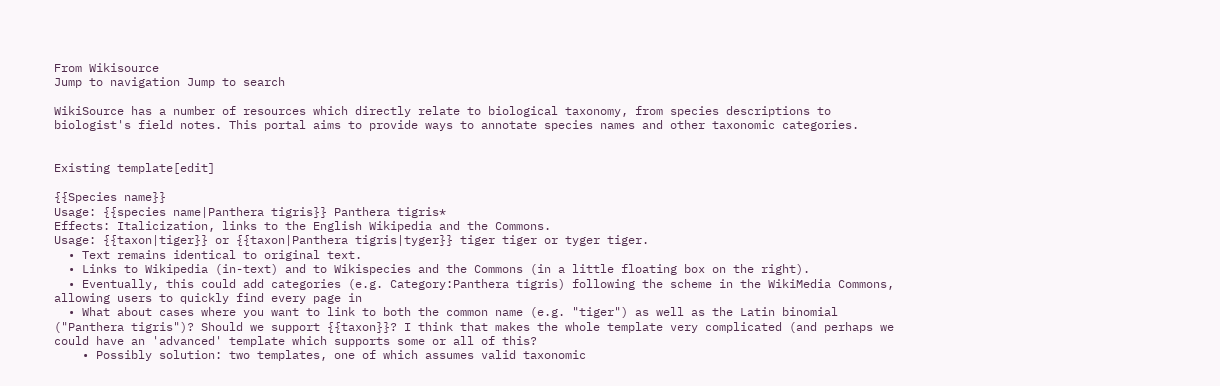From Wikisource
Jump to navigation Jump to search

WikiSource has a number of resources which directly relate to biological taxonomy, from species descriptions to biologist's field notes. This portal aims to provide ways to annotate species names and other taxonomic categories.


Existing template[edit]

{{Species name}}
Usage: {{species name|Panthera tigris}} Panthera tigris*
Effects: Italicization, links to the English Wikipedia and the Commons.
Usage: {{taxon|tiger}} or {{taxon|Panthera tigris|tyger}} tiger tiger or tyger tiger.
  • Text remains identical to original text.
  • Links to Wikipedia (in-text) and to Wikispecies and the Commons (in a little floating box on the right).
  • Eventually, this could add categories (e.g. Category:Panthera tigris) following the scheme in the WikiMedia Commons, allowing users to quickly find every page in
  • What about cases where you want to link to both the common name (e.g. "tiger") as well as the Latin binomial ("Panthera tigris")? Should we support {{taxon}}? I think that makes the whole template very complicated (and perhaps we could have an 'advanced' template which supports some or all of this?
    • Possibly solution: two templates, one of which assumes valid taxonomic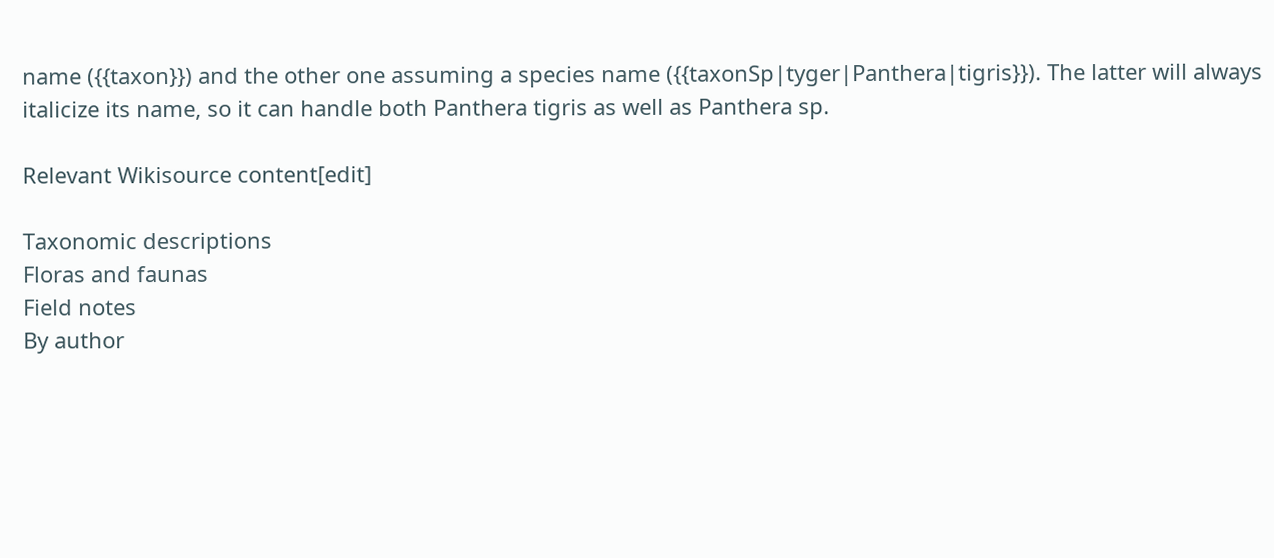name ({{taxon}}) and the other one assuming a species name ({{taxonSp|tyger|Panthera|tigris}}). The latter will always italicize its name, so it can handle both Panthera tigris as well as Panthera sp.

Relevant Wikisource content[edit]

Taxonomic descriptions
Floras and faunas
Field notes
By author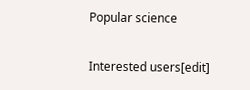Popular science

Interested users[edit]